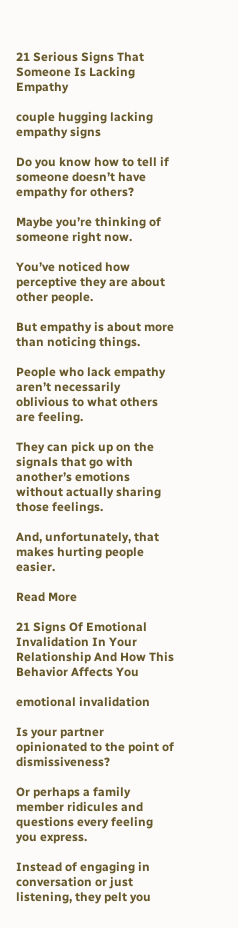21 Serious Signs That Someone Is Lacking Empathy

couple hugging lacking empathy signs

Do you know how to tell if someone doesn’t have empathy for others?

Maybe you’re thinking of someone right now.

You’ve noticed how perceptive they are about other people.

But empathy is about more than noticing things.

People who lack empathy aren’t necessarily oblivious to what others are feeling.

They can pick up on the signals that go with another’s emotions without actually sharing those feelings.

And, unfortunately, that makes hurting people easier.

Read More

21 Signs Of Emotional Invalidation In Your Relationship And How This Behavior Affects You

emotional invalidation

Is your partner opinionated to the point of dismissiveness?

Or perhaps a family member ridicules and questions every feeling you express.

Instead of engaging in conversation or just listening, they pelt you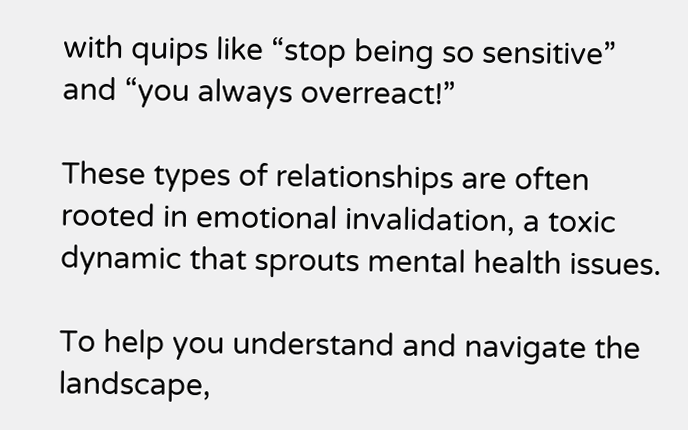with quips like “stop being so sensitive” and “you always overreact!”

These types of relationships are often rooted in emotional invalidation, a toxic dynamic that sprouts mental health issues.

To help you understand and navigate the landscape,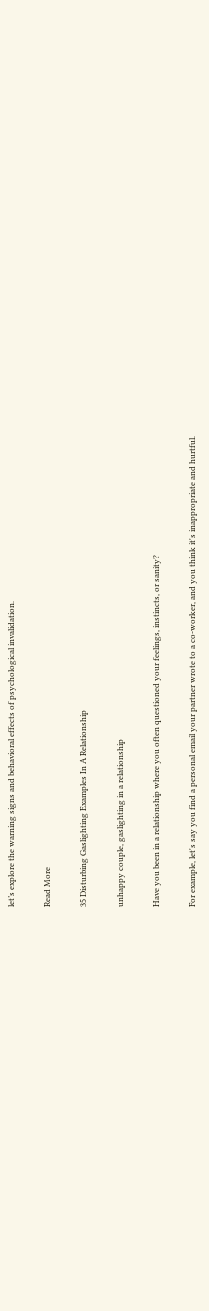let’s explore the warning signs and behavioral effects of psychological invalidation.

Read More

35 Disturbing Gaslighting Examples In A Relationship

unhappy couple, gaslighting in a relationship

Have you been in a relationship where you often questioned your feelings, instincts, or sanity?

For example, let's say you find a personal email your partner wrote to a co-worker, and you think it's inappropriate and hurtful.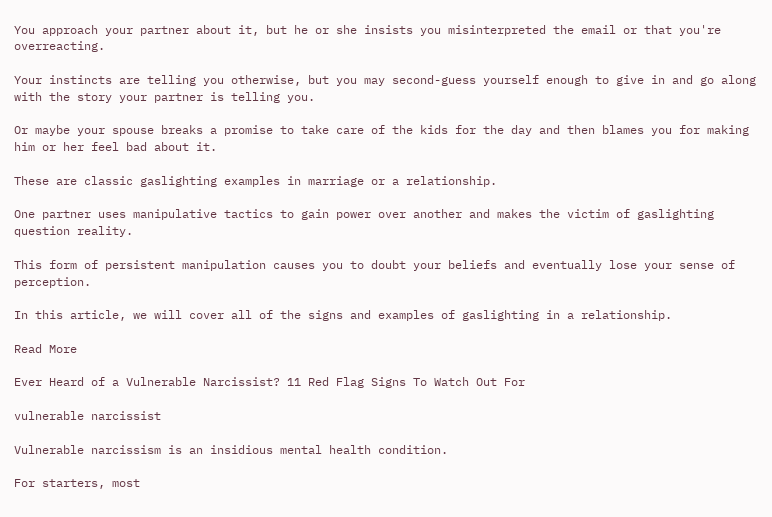You approach your partner about it, but he or she insists you misinterpreted the email or that you're overreacting.

Your instincts are telling you otherwise, but you may second-guess yourself enough to give in and go along with the story your partner is telling you.

Or maybe your spouse breaks a promise to take care of the kids for the day and then blames you for making him or her feel bad about it.

These are classic gaslighting examples in marriage or a relationship.

One partner uses manipulative tactics to gain power over another and makes the victim of gaslighting question reality.

This form of persistent manipulation causes you to doubt your beliefs and eventually lose your sense of perception.

In this article, we will cover all of the signs and examples of gaslighting in a relationship.

Read More

Ever Heard of a Vulnerable Narcissist? 11 Red Flag Signs To Watch Out For

vulnerable narcissist

Vulnerable narcissism is an insidious mental health condition.

For starters, most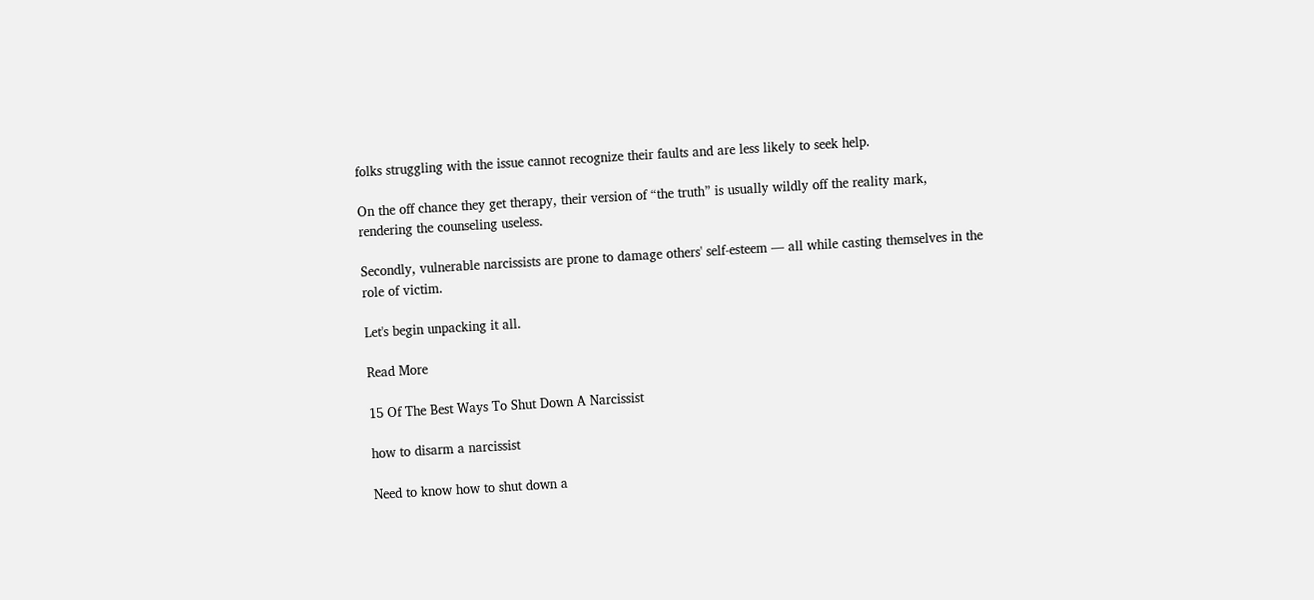folks struggling with the issue cannot recognize their faults and are less likely to seek help.

On the off chance they get therapy, their version of “the truth” is usually wildly off the reality mark, rendering the counseling useless.

Secondly, vulnerable narcissists are prone to damage others' self-esteem — all while casting themselves in the role of victim.

Let's begin unpacking it all.

Read More

15 Of The Best Ways To Shut Down A Narcissist

how to disarm a narcissist

Need to know how to shut down a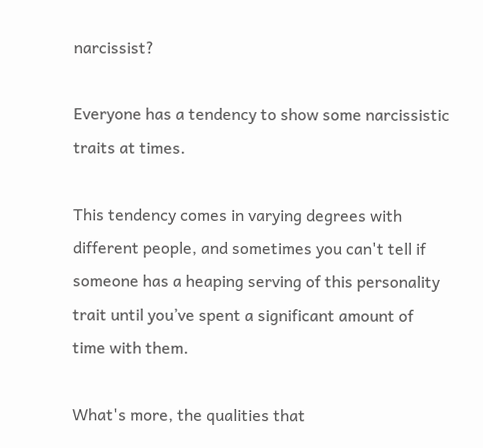narcissist?

Everyone has a tendency to show some narcissistic traits at times.

This tendency comes in varying degrees with different people, and sometimes you can't tell if someone has a heaping serving of this personality trait until you’ve spent a significant amount of time with them.

What's more, the qualities that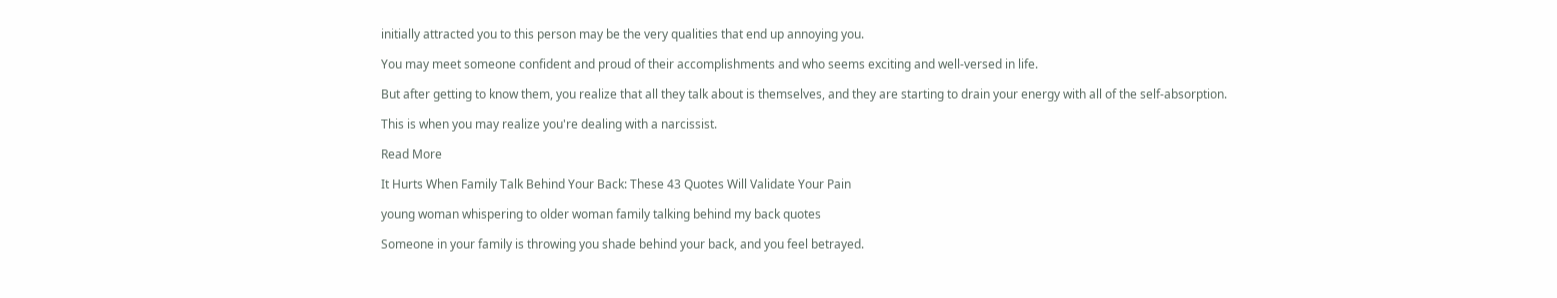initially attracted you to this person may be the very qualities that end up annoying you.

You may meet someone confident and proud of their accomplishments and who seems exciting and well-versed in life.

But after getting to know them, you realize that all they talk about is themselves, and they are starting to drain your energy with all of the self-absorption.

This is when you may realize you're dealing with a narcissist.

Read More

It Hurts When Family Talk Behind Your Back: These 43 Quotes Will Validate Your Pain

young woman whispering to older woman family talking behind my back quotes

Someone in your family is throwing you shade behind your back, and you feel betrayed.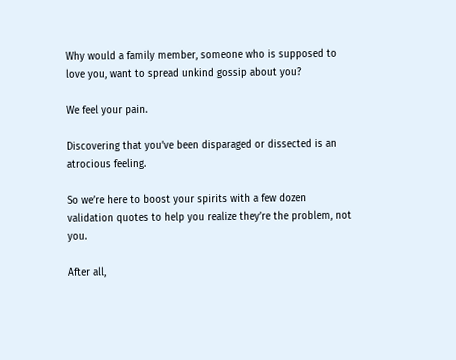Why would a family member, someone who is supposed to love you, want to spread unkind gossip about you?

We feel your pain.

Discovering that you’ve been disparaged or dissected is an atrocious feeling.

So we’re here to boost your spirits with a few dozen validation quotes to help you realize they’re the problem, not you.

After all,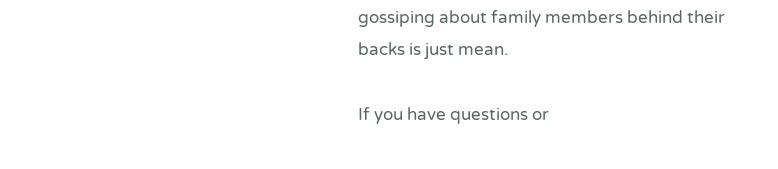gossiping about family members behind their backs is just mean.

If you have questions or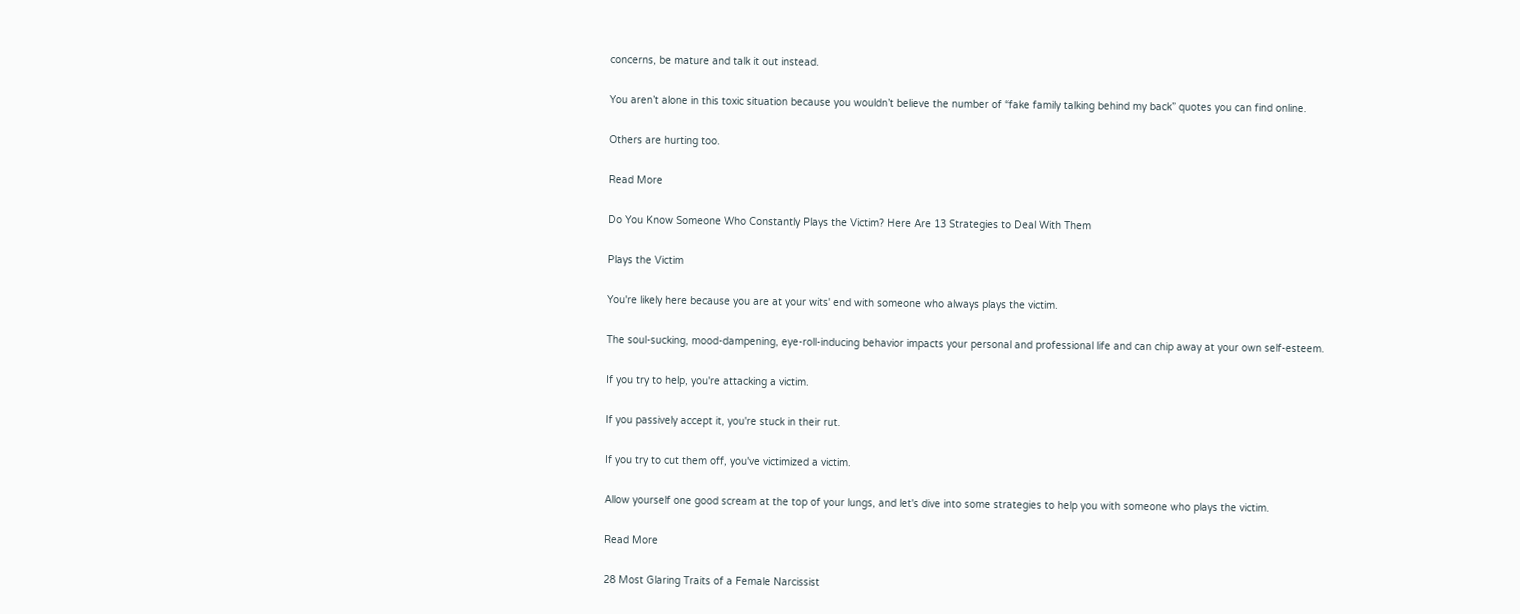concerns, be mature and talk it out instead.

You aren’t alone in this toxic situation because you wouldn’t believe the number of “fake family talking behind my back” quotes you can find online.

Others are hurting too.

Read More

Do You Know Someone Who Constantly Plays the Victim? Here Are 13 Strategies to Deal With Them

Plays the Victim

You're likely here because you are at your wits' end with someone who always plays the victim.

The soul-sucking, mood-dampening, eye-roll-inducing behavior impacts your personal and professional life and can chip away at your own self-esteem.

If you try to help, you're attacking a victim.

If you passively accept it, you're stuck in their rut.

If you try to cut them off, you've victimized a victim.

Allow yourself one good scream at the top of your lungs, and let's dive into some strategies to help you with someone who plays the victim.

Read More

28 Most Glaring Traits of a Female Narcissist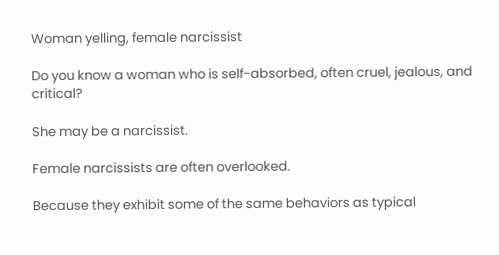Woman yelling, female narcissist

Do you know a woman who is self-absorbed, often cruel, jealous, and critical?

She may be a narcissist.

Female narcissists are often overlooked.

Because they exhibit some of the same behaviors as typical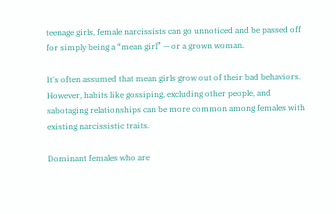teenage girls, female narcissists can go unnoticed and be passed off for simply being a “mean girl” — or a grown woman.

It's often assumed that mean girls grow out of their bad behaviors. However, habits like gossiping, excluding other people, and sabotaging relationships can be more common among females with existing narcissistic traits.

Dominant females who are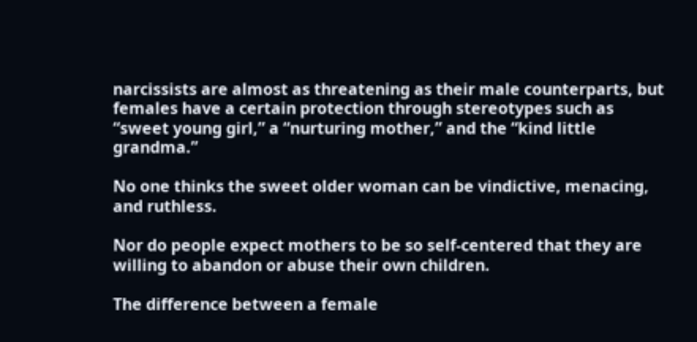narcissists are almost as threatening as their male counterparts, but females have a certain protection through stereotypes such as “sweet young girl,” a “nurturing mother,” and the “kind little grandma.”

No one thinks the sweet older woman can be vindictive, menacing, and ruthless.

Nor do people expect mothers to be so self-centered that they are willing to abandon or abuse their own children.

The difference between a female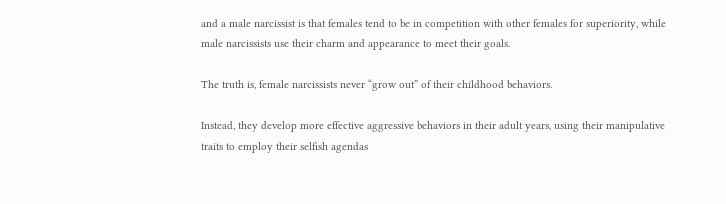and a male narcissist is that females tend to be in competition with other females for superiority, while male narcissists use their charm and appearance to meet their goals.

The truth is, female narcissists never “grow out” of their childhood behaviors.

Instead, they develop more effective aggressive behaviors in their adult years, using their manipulative traits to employ their selfish agendas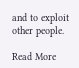and to exploit other people.

Read More